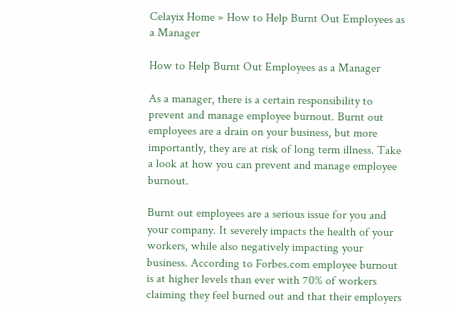Celayix Home » How to Help Burnt Out Employees as a Manager

How to Help Burnt Out Employees as a Manager

As a manager, there is a certain responsibility to prevent and manage employee burnout. Burnt out employees are a drain on your business, but more importantly, they are at risk of long term illness. Take a look at how you can prevent and manage employee burnout.

Burnt out employees are a serious issue for you and your company. It severely impacts the health of your workers, while also negatively impacting your business. According to Forbes.com employee burnout is at higher levels than ever with 70% of workers claiming they feel burned out and that their employers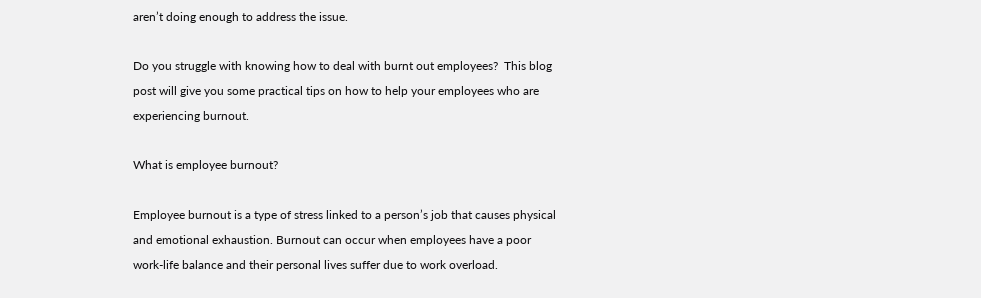aren’t doing enough to address the issue.

Do you struggle with knowing how to deal with burnt out employees?  This blog post will give you some practical tips on how to help your employees who are experiencing burnout.

What is employee burnout?

Employee burnout is a type of stress linked to a person’s job that causes physical and emotional exhaustion. Burnout can occur when employees have a poor work-life balance and their personal lives suffer due to work overload.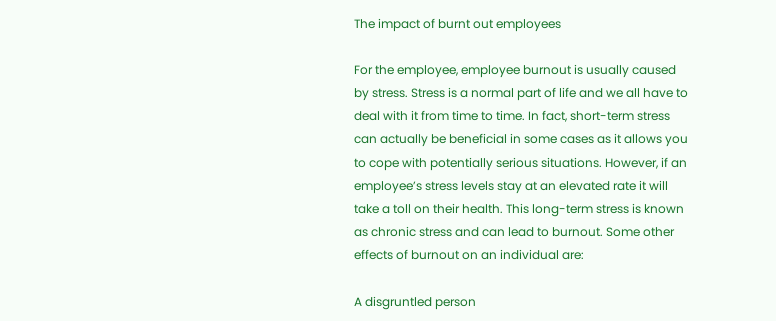The impact of burnt out employees

For the employee, employee burnout is usually caused by stress. Stress is a normal part of life and we all have to deal with it from time to time. In fact, short-term stress can actually be beneficial in some cases as it allows you to cope with potentially serious situations. However, if an employee’s stress levels stay at an elevated rate it will take a toll on their health. This long-term stress is known as chronic stress and can lead to burnout. Some other effects of burnout on an individual are:

A disgruntled person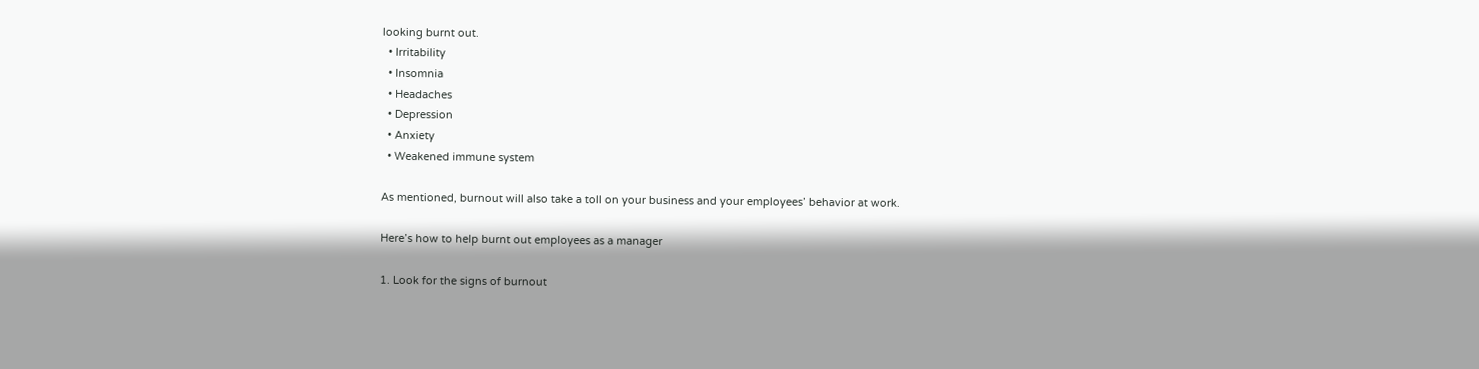looking burnt out.
  • Irritability
  • Insomnia
  • Headaches
  • Depression
  • Anxiety
  • Weakened immune system

As mentioned, burnout will also take a toll on your business and your employees’ behavior at work.

Here’s how to help burnt out employees as a manager

1. Look for the signs of burnout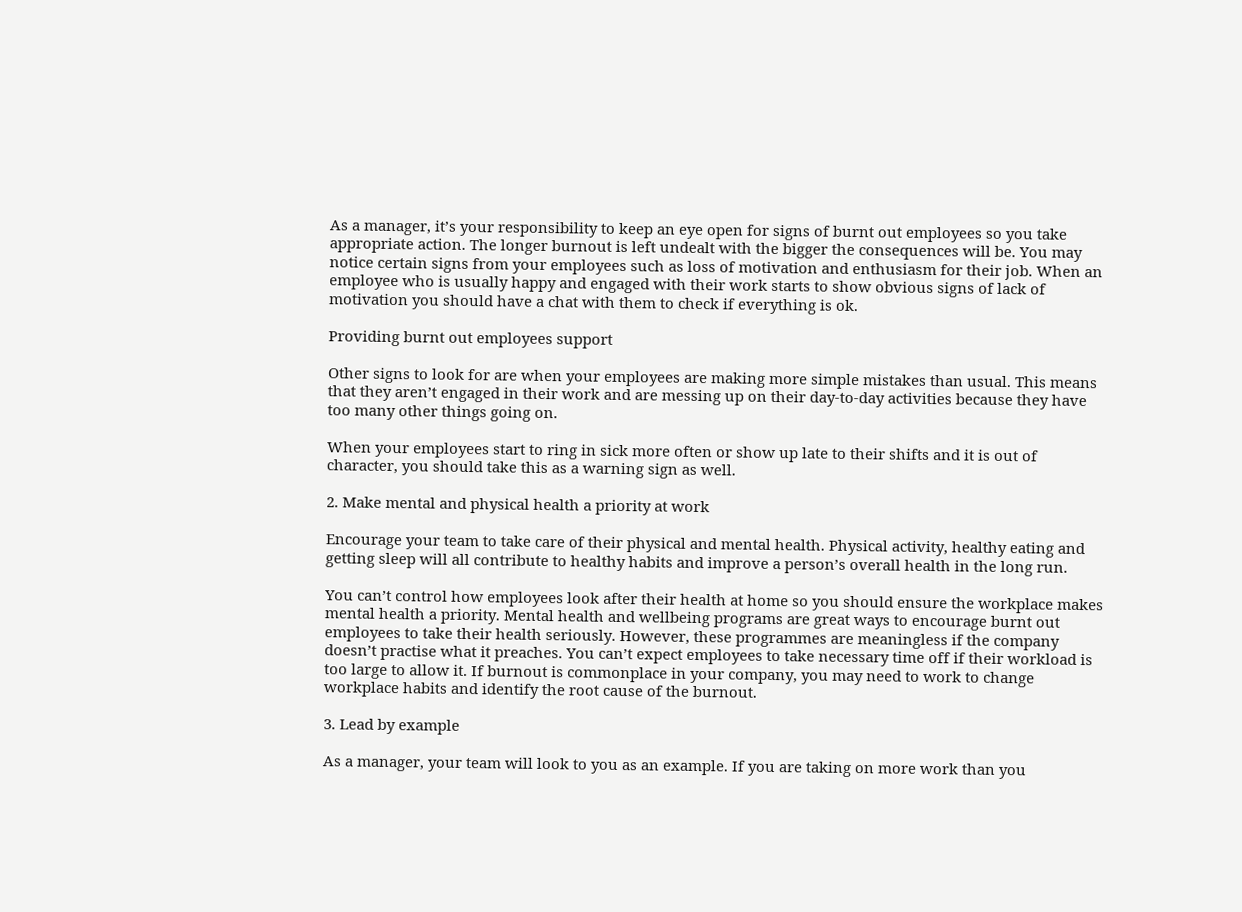As a manager, it’s your responsibility to keep an eye open for signs of burnt out employees so you take appropriate action. The longer burnout is left undealt with the bigger the consequences will be. You may notice certain signs from your employees such as loss of motivation and enthusiasm for their job. When an employee who is usually happy and engaged with their work starts to show obvious signs of lack of motivation you should have a chat with them to check if everything is ok.

Providing burnt out employees support

Other signs to look for are when your employees are making more simple mistakes than usual. This means that they aren’t engaged in their work and are messing up on their day-to-day activities because they have too many other things going on.

When your employees start to ring in sick more often or show up late to their shifts and it is out of character, you should take this as a warning sign as well.

2. Make mental and physical health a priority at work

Encourage your team to take care of their physical and mental health. Physical activity, healthy eating and getting sleep will all contribute to healthy habits and improve a person’s overall health in the long run.

You can’t control how employees look after their health at home so you should ensure the workplace makes mental health a priority. Mental health and wellbeing programs are great ways to encourage burnt out employees to take their health seriously. However, these programmes are meaningless if the company doesn’t practise what it preaches. You can’t expect employees to take necessary time off if their workload is too large to allow it. If burnout is commonplace in your company, you may need to work to change workplace habits and identify the root cause of the burnout.

3. Lead by example

As a manager, your team will look to you as an example. If you are taking on more work than you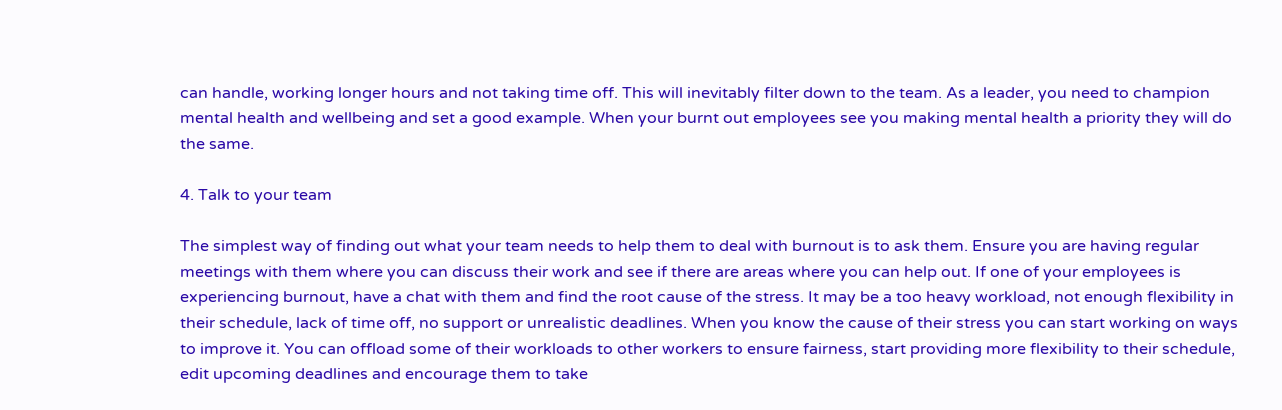can handle, working longer hours and not taking time off. This will inevitably filter down to the team. As a leader, you need to champion mental health and wellbeing and set a good example. When your burnt out employees see you making mental health a priority they will do the same.

4. Talk to your team

The simplest way of finding out what your team needs to help them to deal with burnout is to ask them. Ensure you are having regular meetings with them where you can discuss their work and see if there are areas where you can help out. If one of your employees is experiencing burnout, have a chat with them and find the root cause of the stress. It may be a too heavy workload, not enough flexibility in their schedule, lack of time off, no support or unrealistic deadlines. When you know the cause of their stress you can start working on ways to improve it. You can offload some of their workloads to other workers to ensure fairness, start providing more flexibility to their schedule, edit upcoming deadlines and encourage them to take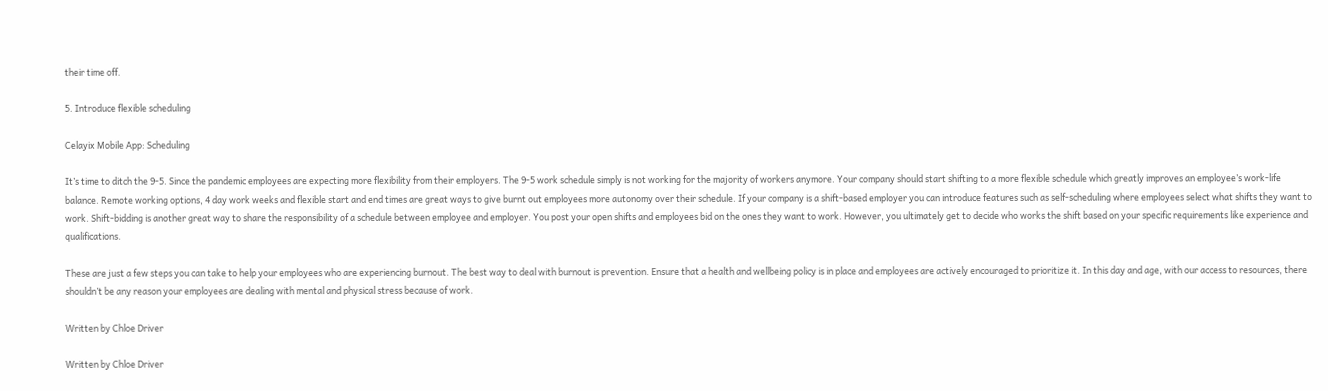their time off.

5. Introduce flexible scheduling

Celayix Mobile App: Scheduling

It’s time to ditch the 9-5. Since the pandemic employees are expecting more flexibility from their employers. The 9-5 work schedule simply is not working for the majority of workers anymore. Your company should start shifting to a more flexible schedule which greatly improves an employee’s work-life balance. Remote working options, 4 day work weeks and flexible start and end times are great ways to give burnt out employees more autonomy over their schedule. If your company is a shift-based employer you can introduce features such as self-scheduling where employees select what shifts they want to work. Shift-bidding is another great way to share the responsibility of a schedule between employee and employer. You post your open shifts and employees bid on the ones they want to work. However, you ultimately get to decide who works the shift based on your specific requirements like experience and qualifications.

These are just a few steps you can take to help your employees who are experiencing burnout. The best way to deal with burnout is prevention. Ensure that a health and wellbeing policy is in place and employees are actively encouraged to prioritize it. In this day and age, with our access to resources, there shouldn’t be any reason your employees are dealing with mental and physical stress because of work.

Written by Chloe Driver

Written by Chloe Driver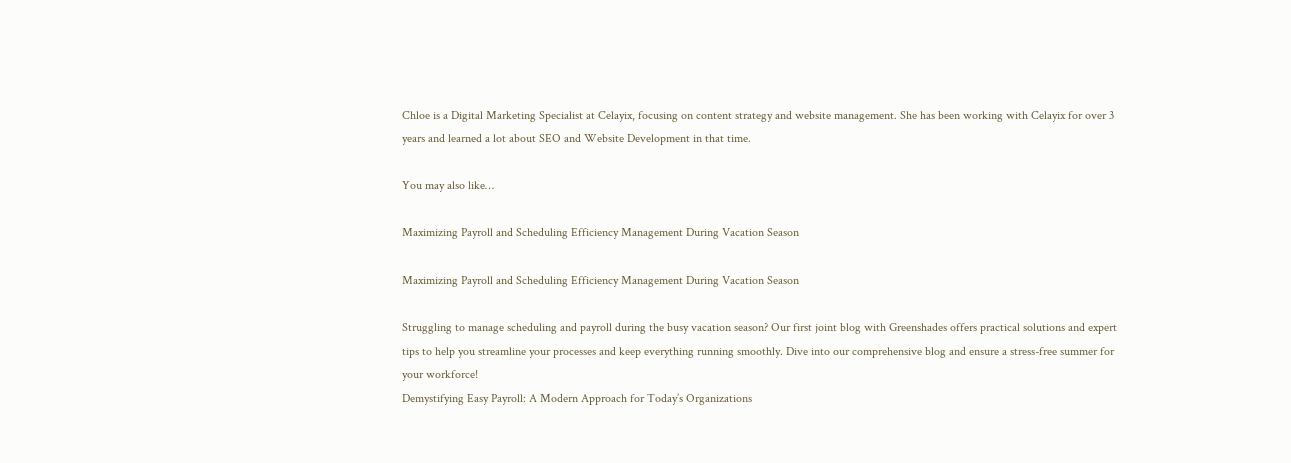Chloe is a Digital Marketing Specialist at Celayix, focusing on content strategy and website management. She has been working with Celayix for over 3 years and learned a lot about SEO and Website Development in that time.

You may also like…

Maximizing Payroll and Scheduling Efficiency Management During Vacation Season

Maximizing Payroll and Scheduling Efficiency Management During Vacation Season

Struggling to manage scheduling and payroll during the busy vacation season? Our first joint blog with Greenshades offers practical solutions and expert tips to help you streamline your processes and keep everything running smoothly. Dive into our comprehensive blog and ensure a stress-free summer for your workforce!
Demystifying Easy Payroll: A Modern Approach for Today’s Organizations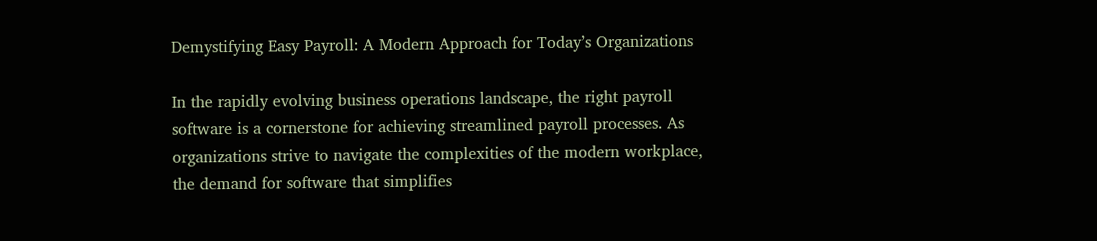Demystifying Easy Payroll: A Modern Approach for Today’s Organizations

In the rapidly evolving business operations landscape, the right payroll software is a cornerstone for achieving streamlined payroll processes. As organizations strive to navigate the complexities of the modern workplace, the demand for software that simplifies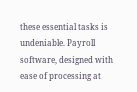these essential tasks is undeniable. Payroll software, designed with ease of processing at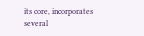its core, incorporates several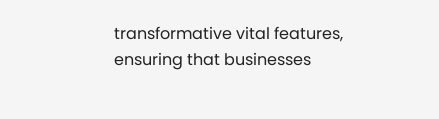transformative vital features, ensuring that businesses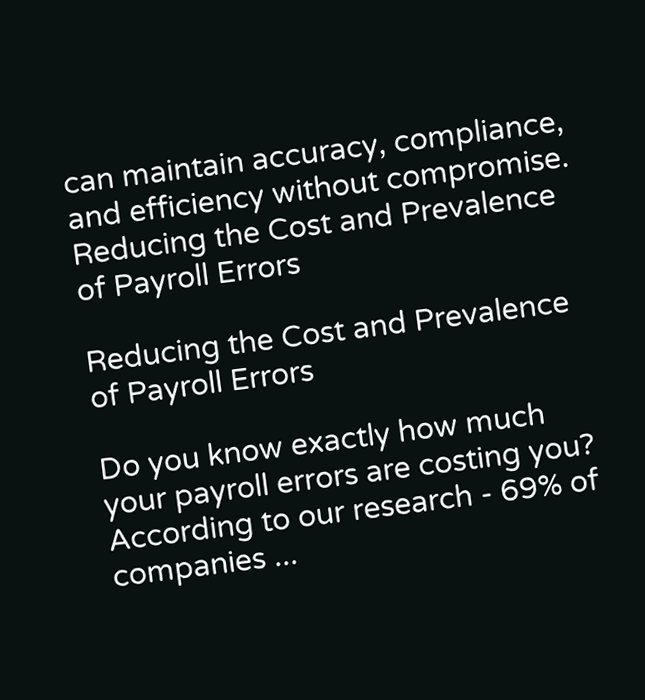can maintain accuracy, compliance, and efficiency without compromise.
Reducing the Cost and Prevalence of Payroll Errors

Reducing the Cost and Prevalence of Payroll Errors

Do you know exactly how much your payroll errors are costing you? According to our research - 69% of companies ...